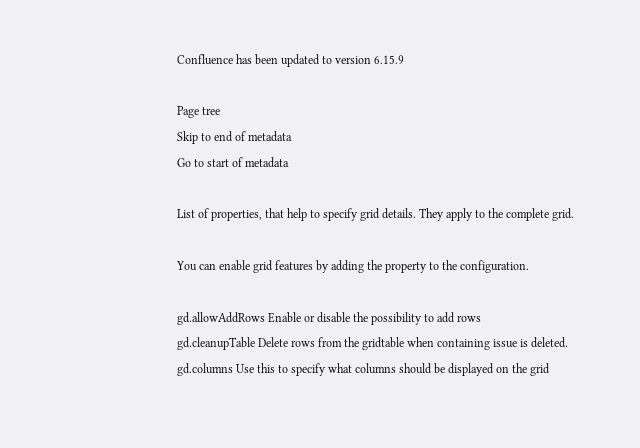Confluence has been updated to version 6.15.9

Page tree
Skip to end of metadata
Go to start of metadata

List of properties, that help to specify grid details. They apply to the complete grid.

You can enable grid features by adding the property to the configuration.

gd.allowAddRows Enable or disable the possibility to add rows
gd.cleanupTable Delete rows from the gridtable when containing issue is deleted.
gd.columns Use this to specify what columns should be displayed on the grid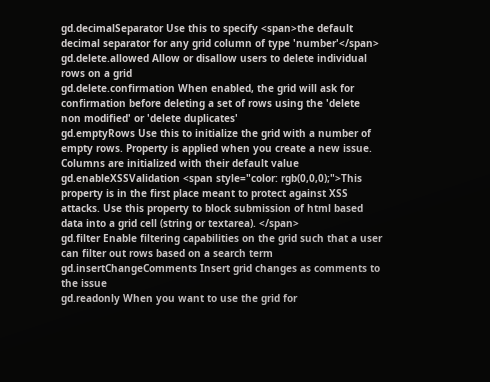gd.decimalSeparator Use this to specify <span>the default decimal separator for any grid column of type 'number'</span>
gd.delete.allowed Allow or disallow users to delete individual rows on a grid
gd.delete.confirmation When enabled, the grid will ask for confirmation before deleting a set of rows using the 'delete non modified' or 'delete duplicates'
gd.emptyRows Use this to initialize the grid with a number of empty rows. Property is applied when you create a new issue. Columns are initialized with their default value
gd.enableXSSValidation <span style="color: rgb(0,0,0);">This property is in the first place meant to protect against XSS attacks. Use this property to block submission of html based data into a grid cell (string or textarea). </span>
gd.filter Enable filtering capabilities on the grid such that a user can filter out rows based on a search term
gd.insertChangeComments Insert grid changes as comments to the issue
gd.readonly When you want to use the grid for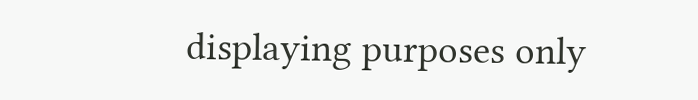displaying purposes only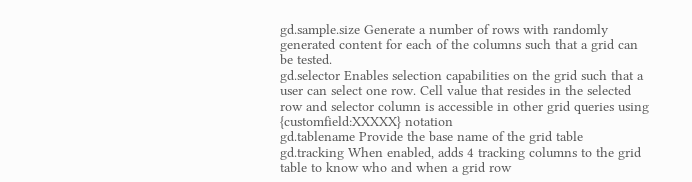gd.sample.size Generate a number of rows with randomly generated content for each of the columns such that a grid can be tested.
gd.selector Enables selection capabilities on the grid such that a user can select one row. Cell value that resides in the selected row and selector column is accessible in other grid queries using {customfield:XXXXX} notation
gd.tablename Provide the base name of the grid table
gd.tracking When enabled, adds 4 tracking columns to the grid table to know who and when a grid row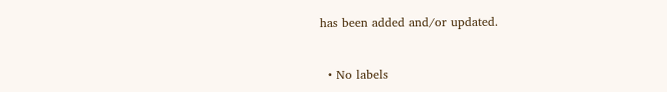has been added and/or updated.


  • No labels